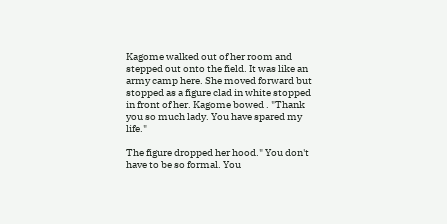Kagome walked out of her room and stepped out onto the field. It was like an army camp here. She moved forward but stopped as a figure clad in white stopped in front of her. Kagome bowed . "Thank you so much lady. You have spared my life."

The figure dropped her hood." You don't have to be so formal. You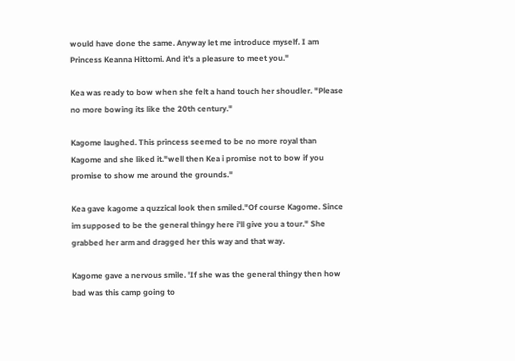would have done the same. Anyway let me introduce myself. I am Princess Keanna Hittomi. And it's a pleasure to meet you."

Kea was ready to bow when she felt a hand touch her shoudler. "Please no more bowing its like the 20th century."

Kagome laughed. This princess seemed to be no more royal than Kagome and she liked it."well then Kea i promise not to bow if you promise to show me around the grounds."

Kea gave kagome a quzzical look then smiled."Of course Kagome. Since im supposed to be the general thingy here i'll give you a tour." She grabbed her arm and dragged her this way and that way.

Kagome gave a nervous smile. 'If she was the general thingy then how bad was this camp going to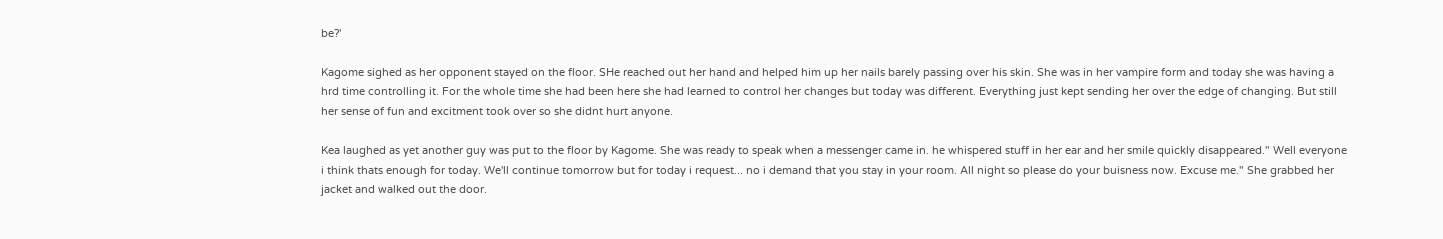be?'

Kagome sighed as her opponent stayed on the floor. SHe reached out her hand and helped him up her nails barely passing over his skin. She was in her vampire form and today she was having a hrd time controlling it. For the whole time she had been here she had learned to control her changes but today was different. Everything just kept sending her over the edge of changing. But still her sense of fun and excitment took over so she didnt hurt anyone.

Kea laughed as yet another guy was put to the floor by Kagome. She was ready to speak when a messenger came in. he whispered stuff in her ear and her smile quickly disappeared." Well everyone i think thats enough for today. We'll continue tomorrow but for today i request... no i demand that you stay in your room. All night so please do your buisness now. Excuse me." She grabbed her jacket and walked out the door.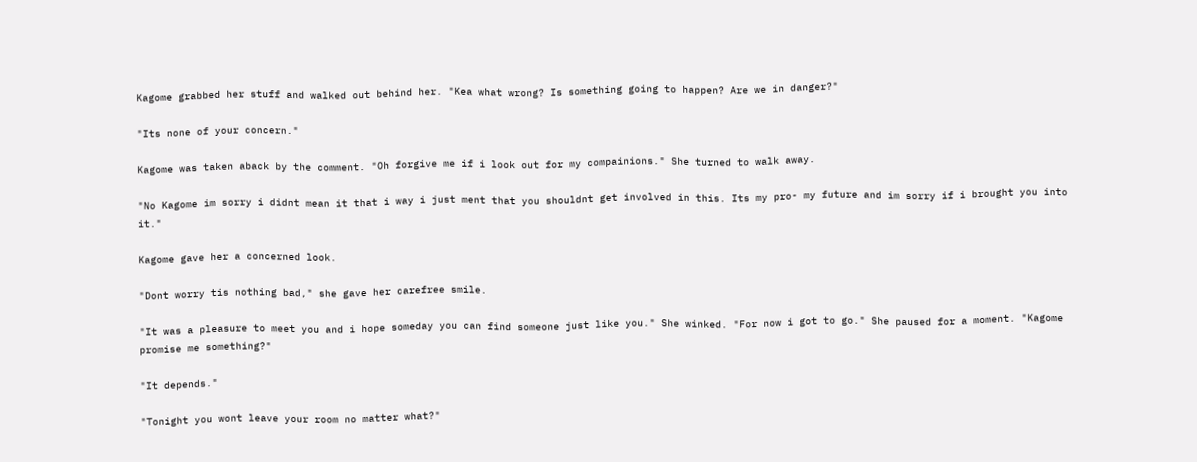Kagome grabbed her stuff and walked out behind her. "Kea what wrong? Is something going to happen? Are we in danger?"

"Its none of your concern."

Kagome was taken aback by the comment. "Oh forgive me if i look out for my compainions." She turned to walk away.

"No Kagome im sorry i didnt mean it that i way i just ment that you shouldnt get involved in this. Its my pro- my future and im sorry if i brought you into it."

Kagome gave her a concerned look.

"Dont worry tis nothing bad," she gave her carefree smile.

"It was a pleasure to meet you and i hope someday you can find someone just like you." She winked. "For now i got to go." She paused for a moment. "Kagome promise me something?"

"It depends."

"Tonight you wont leave your room no matter what?"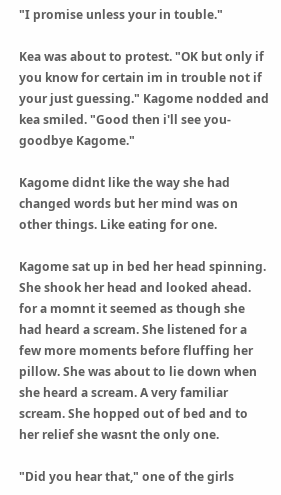"I promise unless your in touble."

Kea was about to protest. "OK but only if you know for certain im in trouble not if your just guessing." Kagome nodded and kea smiled. "Good then i'll see you- goodbye Kagome."

Kagome didnt like the way she had changed words but her mind was on other things. Like eating for one.

Kagome sat up in bed her head spinning. She shook her head and looked ahead. for a momnt it seemed as though she had heard a scream. She listened for a few more moments before fluffing her pillow. She was about to lie down when she heard a scream. A very familiar scream. She hopped out of bed and to her relief she wasnt the only one.

"Did you hear that," one of the girls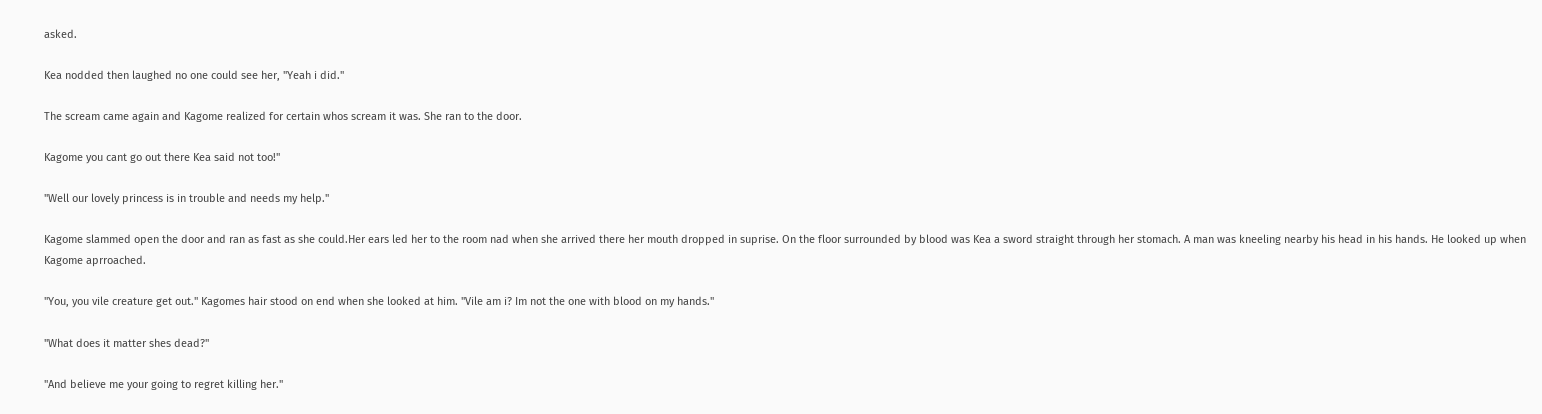asked.

Kea nodded then laughed no one could see her, "Yeah i did."

The scream came again and Kagome realized for certain whos scream it was. She ran to the door.

Kagome you cant go out there Kea said not too!"

"Well our lovely princess is in trouble and needs my help."

Kagome slammed open the door and ran as fast as she could.Her ears led her to the room nad when she arrived there her mouth dropped in suprise. On the floor surrounded by blood was Kea a sword straight through her stomach. A man was kneeling nearby his head in his hands. He looked up when Kagome aprroached.

"You, you vile creature get out." Kagomes hair stood on end when she looked at him. "Vile am i? Im not the one with blood on my hands."

"What does it matter shes dead?"

"And believe me your going to regret killing her."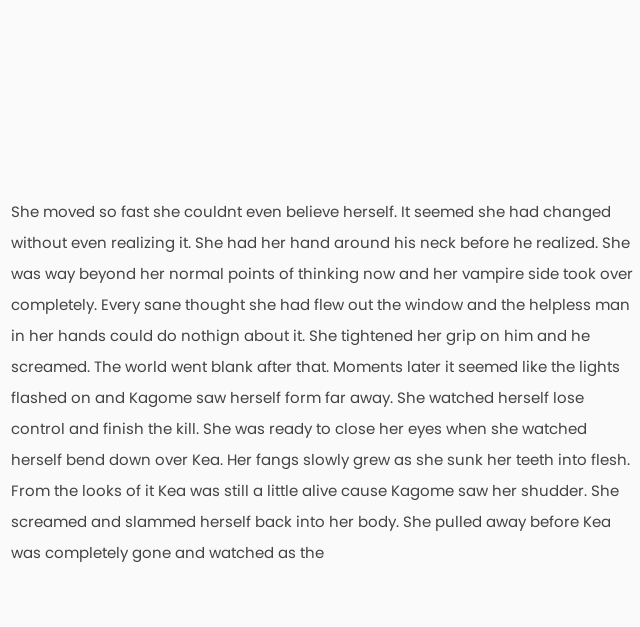She moved so fast she couldnt even believe herself. It seemed she had changed without even realizing it. She had her hand around his neck before he realized. She was way beyond her normal points of thinking now and her vampire side took over completely. Every sane thought she had flew out the window and the helpless man in her hands could do nothign about it. She tightened her grip on him and he screamed. The world went blank after that. Moments later it seemed like the lights flashed on and Kagome saw herself form far away. She watched herself lose control and finish the kill. She was ready to close her eyes when she watched herself bend down over Kea. Her fangs slowly grew as she sunk her teeth into flesh. From the looks of it Kea was still a little alive cause Kagome saw her shudder. She screamed and slammed herself back into her body. She pulled away before Kea was completely gone and watched as the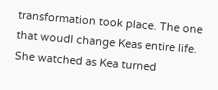transformation took place. The one that woudl change Keas entire life. She watched as Kea turned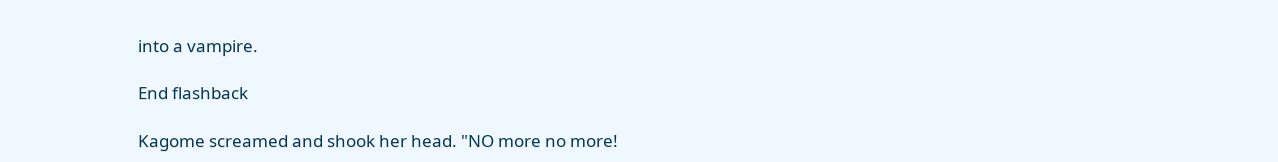into a vampire.

End flashback

Kagome screamed and shook her head. "NO more no more!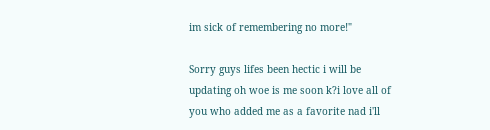im sick of remembering no more!"

Sorry guys lifes been hectic i will be updating oh woe is me soon k?i love all of you who added me as a favorite nad i'll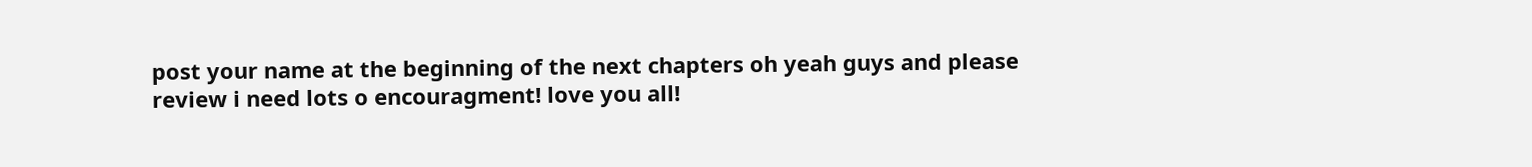post your name at the beginning of the next chapters oh yeah guys and please review i need lots o encouragment! love you all!